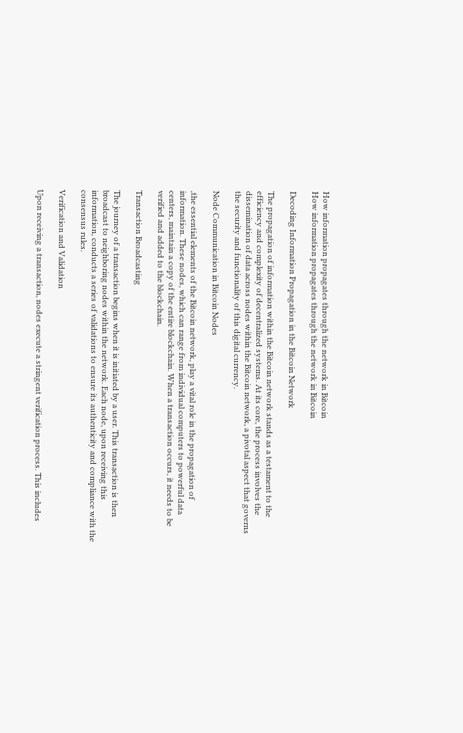How information propagates through the network in Bitcoin
How information propagates through the network in Bitcoin

Decoding Information Propagation in the Bitcoin Network

The propagation of information within the Bitcoin network stands as a testament to the efficiency and complexity of decentralized systems. At its core, the process involves the dissemination of data across nodes within the Bitcoin network, a pivotal aspect that governs the security and functionality of this digital currency.

Node Communication in Bitcoin Nodes

,the essential elements of the Bitcoin network, play a vital role in the propagation of information. These nodes, which can range from individual computers to powerful data centers, maintain a copy of the entire blockchain. When a transaction occurs, it needs to be verified and added to the blockchain.

Transaction Broadcasting

The journey of a transaction begins when it is initiated by a user. This transaction is then broadcast to neighboring nodes within the network. Each node, upon receiving this information, conducts a series of validations to ensure its authenticity and compliance with the consensus rules.

Verification and Validation

Upon receiving a transaction, nodes execute a stringent verification process. This includes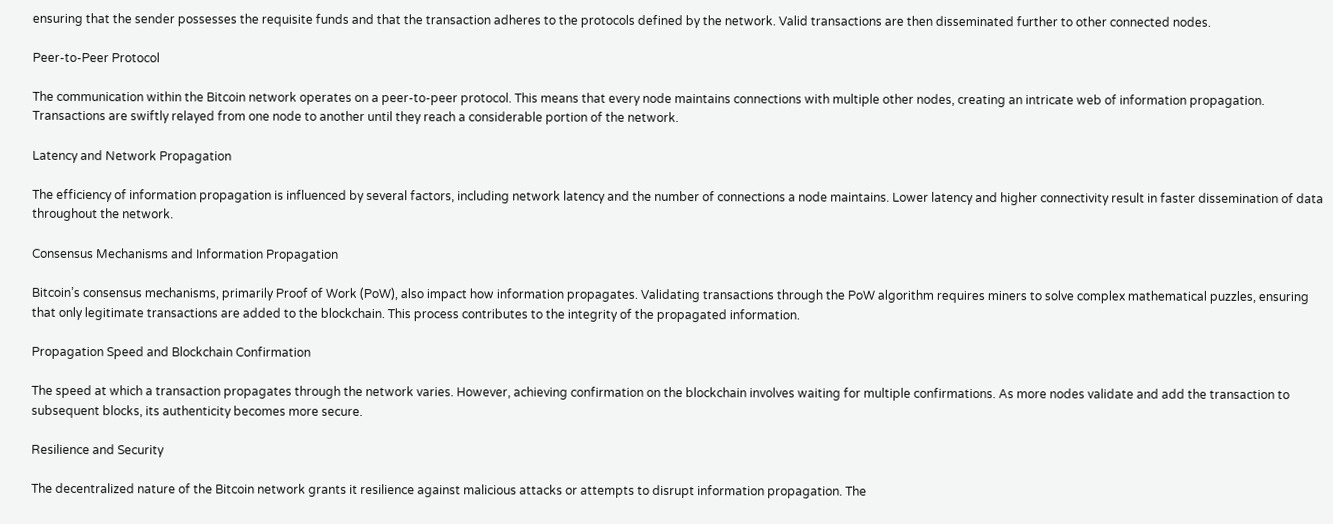ensuring that the sender possesses the requisite funds and that the transaction adheres to the protocols defined by the network. Valid transactions are then disseminated further to other connected nodes.

Peer-to-Peer Protocol

The communication within the Bitcoin network operates on a peer-to-peer protocol. This means that every node maintains connections with multiple other nodes, creating an intricate web of information propagation. Transactions are swiftly relayed from one node to another until they reach a considerable portion of the network.

Latency and Network Propagation

The efficiency of information propagation is influenced by several factors, including network latency and the number of connections a node maintains. Lower latency and higher connectivity result in faster dissemination of data throughout the network.

Consensus Mechanisms and Information Propagation

Bitcoin’s consensus mechanisms, primarily Proof of Work (PoW), also impact how information propagates. Validating transactions through the PoW algorithm requires miners to solve complex mathematical puzzles, ensuring that only legitimate transactions are added to the blockchain. This process contributes to the integrity of the propagated information.

Propagation Speed and Blockchain Confirmation

The speed at which a transaction propagates through the network varies. However, achieving confirmation on the blockchain involves waiting for multiple confirmations. As more nodes validate and add the transaction to subsequent blocks, its authenticity becomes more secure.

Resilience and Security

The decentralized nature of the Bitcoin network grants it resilience against malicious attacks or attempts to disrupt information propagation. The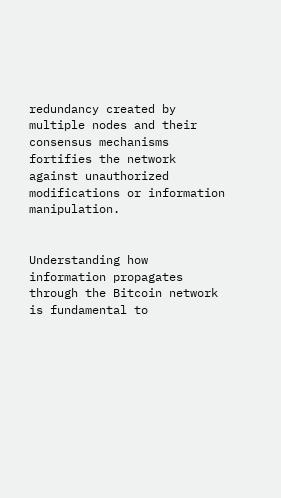redundancy created by multiple nodes and their consensus mechanisms fortifies the network against unauthorized modifications or information manipulation.


Understanding how information propagates through the Bitcoin network is fundamental to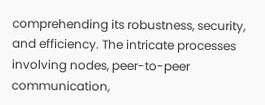comprehending its robustness, security, and efficiency. The intricate processes involving nodes, peer-to-peer communication,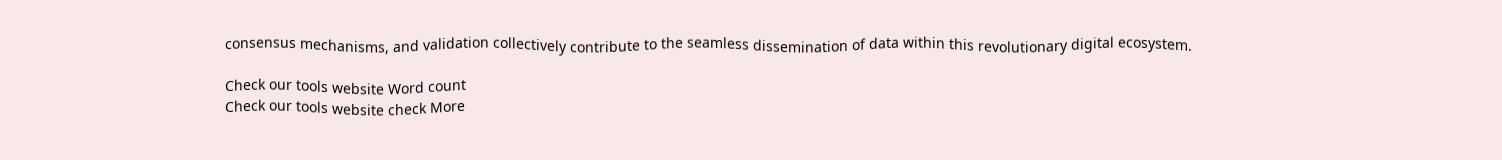consensus mechanisms, and validation collectively contribute to the seamless dissemination of data within this revolutionary digital ecosystem.

Check our tools website Word count
Check our tools website check More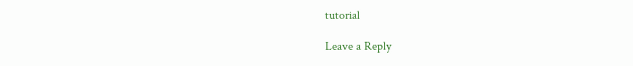tutorial

Leave a Reply